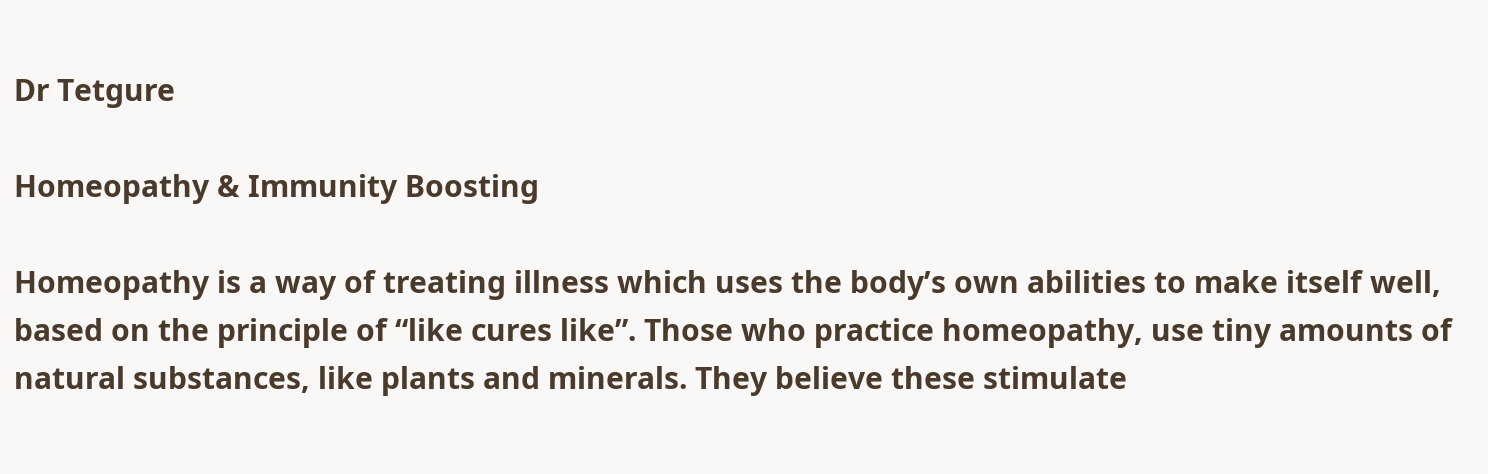Dr Tetgure

Homeopathy & Immunity Boosting

Homeopathy is a way of treating illness which uses the body’s own abilities to make itself well, based on the principle of “like cures like”. Those who practice homeopathy, use tiny amounts of natural substances, like plants and minerals. They believe these stimulate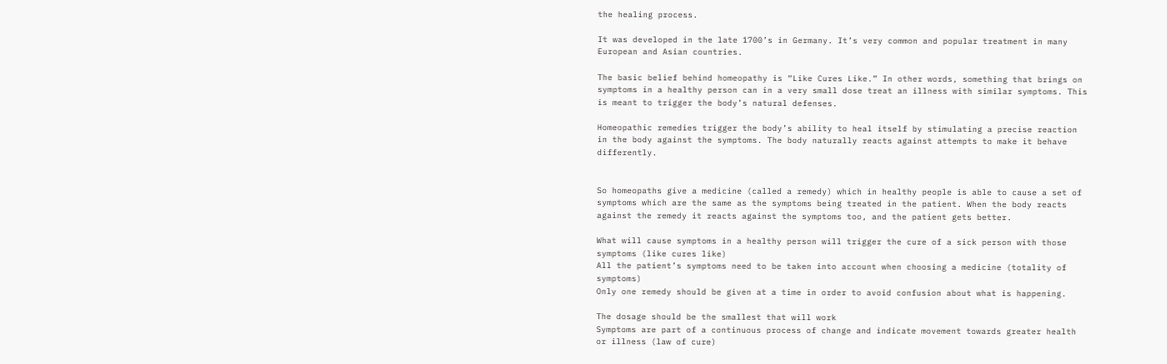the healing process.

It was developed in the late 1700’s in Germany. It’s very common and popular treatment in many European and Asian countries.

The basic belief behind homeopathy is “Like Cures Like.” In other words, something that brings on symptoms in a healthy person can in a very small dose treat an illness with similar symptoms. This is meant to trigger the body’s natural defenses.

Homeopathic remedies trigger the body’s ability to heal itself by stimulating a precise reaction in the body against the symptoms. The body naturally reacts against attempts to make it behave differently.


So homeopaths give a medicine (called a remedy) which in healthy people is able to cause a set of symptoms which are the same as the symptoms being treated in the patient. When the body reacts against the remedy it reacts against the symptoms too, and the patient gets better.

What will cause symptoms in a healthy person will trigger the cure of a sick person with those symptoms (like cures like)
All the patient’s symptoms need to be taken into account when choosing a medicine (totality of symptoms)
Only one remedy should be given at a time in order to avoid confusion about what is happening.

The dosage should be the smallest that will work
Symptoms are part of a continuous process of change and indicate movement towards greater health or illness (law of cure)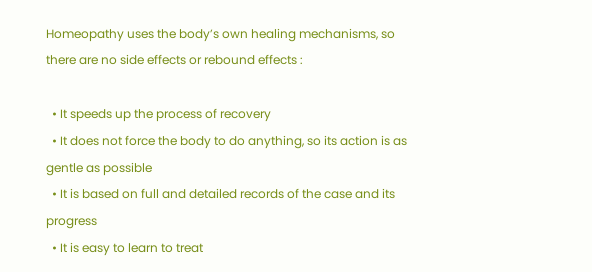Homeopathy uses the body’s own healing mechanisms, so there are no side effects or rebound effects :

  • It speeds up the process of recovery
  • It does not force the body to do anything, so its action is as gentle as possible
  • It is based on full and detailed records of the case and its progress
  • It is easy to learn to treat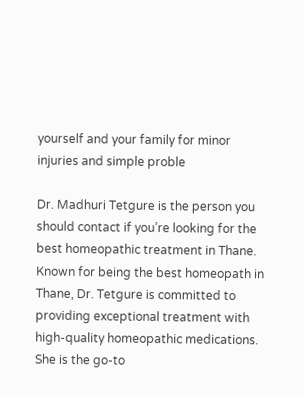yourself and your family for minor injuries and simple proble

Dr. Madhuri Tetgure is the person you should contact if you’re looking for the best homeopathic treatment in Thane. Known for being the best homeopath in Thane, Dr. Tetgure is committed to providing exceptional treatment with high-quality homeopathic medications. She is the go-to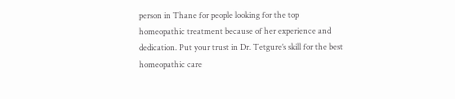person in Thane for people looking for the top homeopathic treatment because of her experience and dedication. Put your trust in Dr. Tetgure’s skill for the best homeopathic care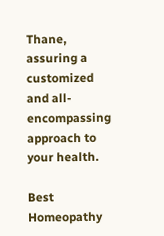Thane, assuring a customized and all-encompassing approach to your health.

Best Homeopathy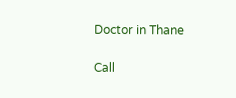Doctor in Thane

Call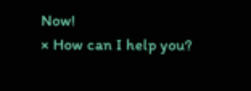Now!
× How can I help you?